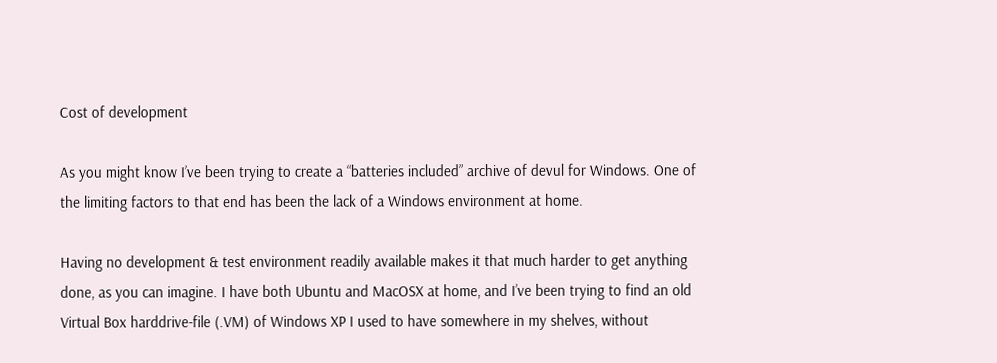Cost of development

As you might know I’ve been trying to create a “batteries included” archive of devul for Windows. One of the limiting factors to that end has been the lack of a Windows environment at home.

Having no development & test environment readily available makes it that much harder to get anything done, as you can imagine. I have both Ubuntu and MacOSX at home, and I’ve been trying to find an old Virtual Box harddrive-file (.VM) of Windows XP I used to have somewhere in my shelves, without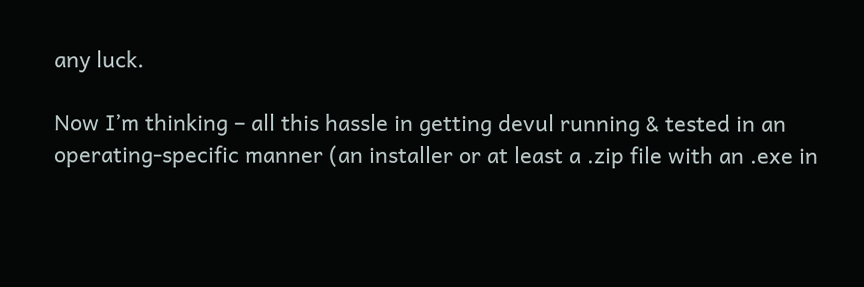any luck.

Now I’m thinking – all this hassle in getting devul running & tested in an operating-specific manner (an installer or at least a .zip file with an .exe in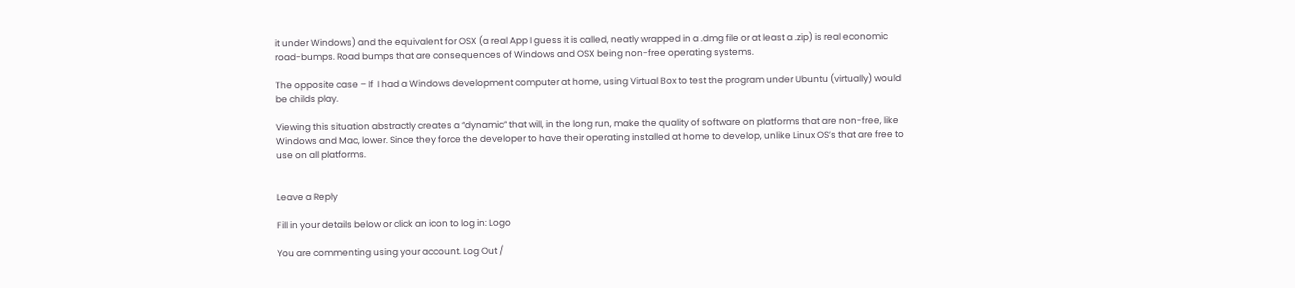it under Windows) and the equivalent for OSX (a real App I guess it is called, neatly wrapped in a .dmg file or at least a .zip) is real economic road-bumps. Road bumps that are consequences of Windows and OSX being non-free operating systems.

The opposite case – If  I had a Windows development computer at home, using Virtual Box to test the program under Ubuntu (virtually) would be childs play.

Viewing this situation abstractly creates a “dynamic” that will, in the long run, make the quality of software on platforms that are non-free, like Windows and Mac, lower. Since they force the developer to have their operating installed at home to develop, unlike Linux OS’s that are free to use on all platforms.


Leave a Reply

Fill in your details below or click an icon to log in: Logo

You are commenting using your account. Log Out /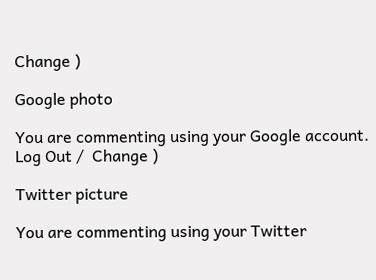Change )

Google photo

You are commenting using your Google account. Log Out /  Change )

Twitter picture

You are commenting using your Twitter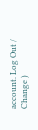account. Log Out /  Change )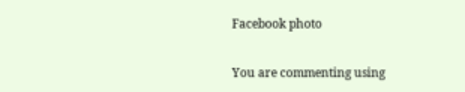Facebook photo

You are commenting using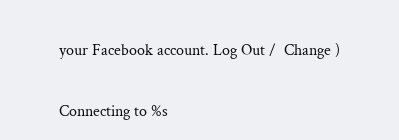your Facebook account. Log Out /  Change )

Connecting to %s